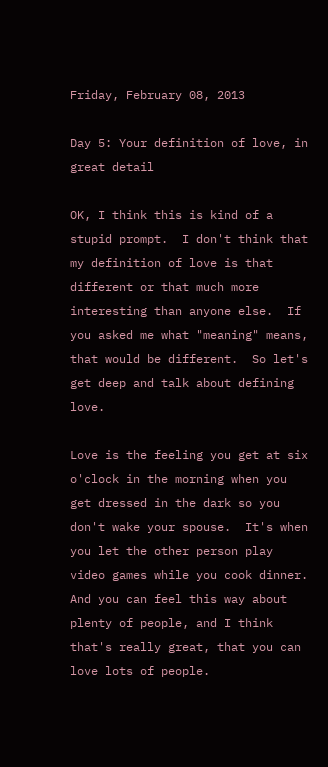Friday, February 08, 2013

Day 5: Your definition of love, in great detail

OK, I think this is kind of a stupid prompt.  I don't think that my definition of love is that different or that much more interesting than anyone else.  If you asked me what "meaning" means, that would be different.  So let's get deep and talk about defining love.

Love is the feeling you get at six o'clock in the morning when you get dressed in the dark so you don't wake your spouse.  It's when you let the other person play video games while you cook dinner.  And you can feel this way about plenty of people, and I think that's really great, that you can love lots of people.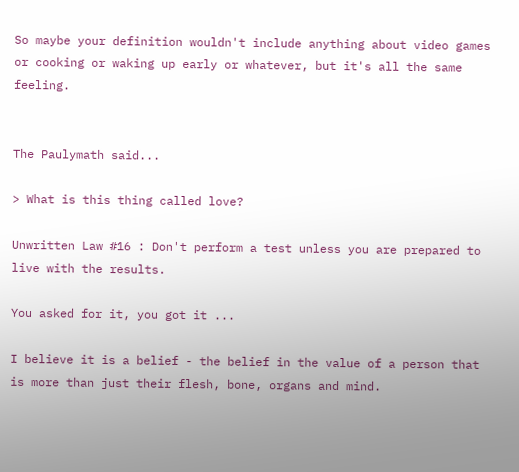So maybe your definition wouldn't include anything about video games or cooking or waking up early or whatever, but it's all the same feeling.


The Paulymath said...

> What is this thing called love?

Unwritten Law #16 : Don't perform a test unless you are prepared to live with the results.

You asked for it, you got it ...

I believe it is a belief - the belief in the value of a person that is more than just their flesh, bone, organs and mind.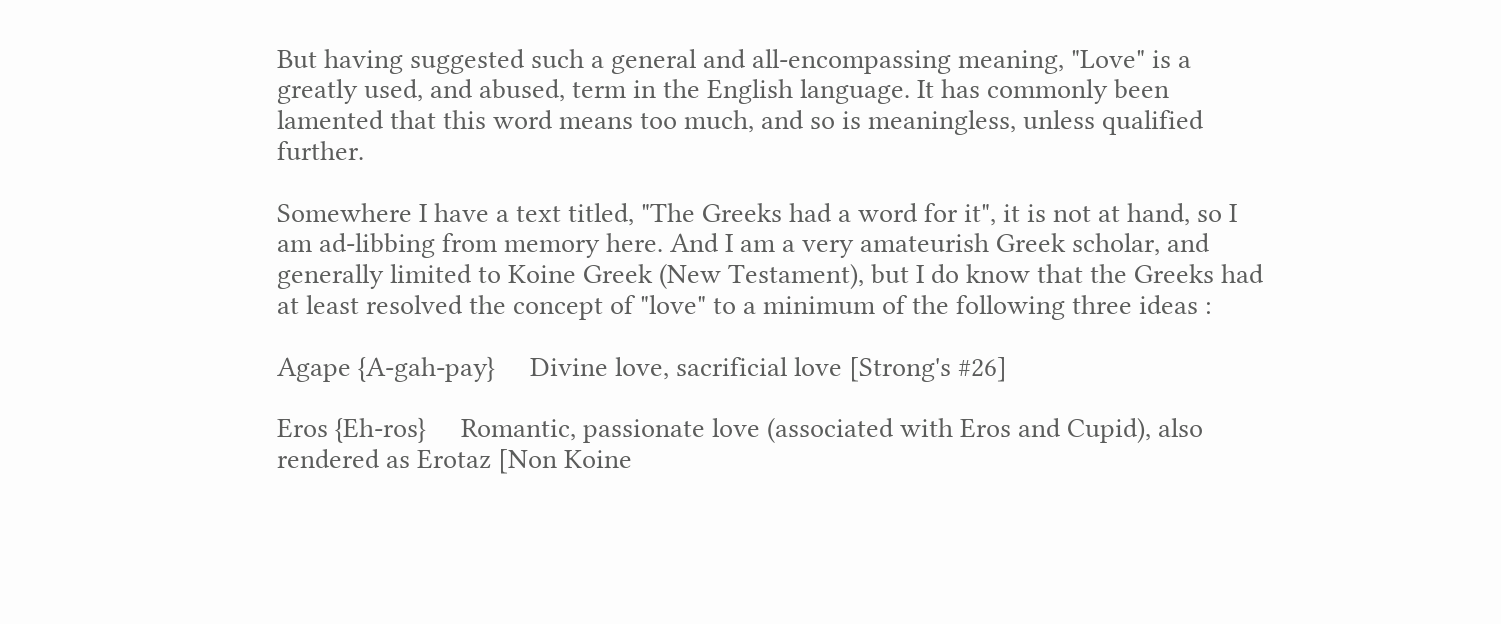But having suggested such a general and all-encompassing meaning, "Love" is a greatly used, and abused, term in the English language. It has commonly been lamented that this word means too much, and so is meaningless, unless qualified further.

Somewhere I have a text titled, "The Greeks had a word for it", it is not at hand, so I am ad-libbing from memory here. And I am a very amateurish Greek scholar, and generally limited to Koine Greek (New Testament), but I do know that the Greeks had at least resolved the concept of "love" to a minimum of the following three ideas :

Agape {A-gah-pay}     Divine love, sacrificial love [Strong's #26]

Eros {Eh-ros}     Romantic, passionate love (associated with Eros and Cupid), also rendered as Erotaz [Non Koine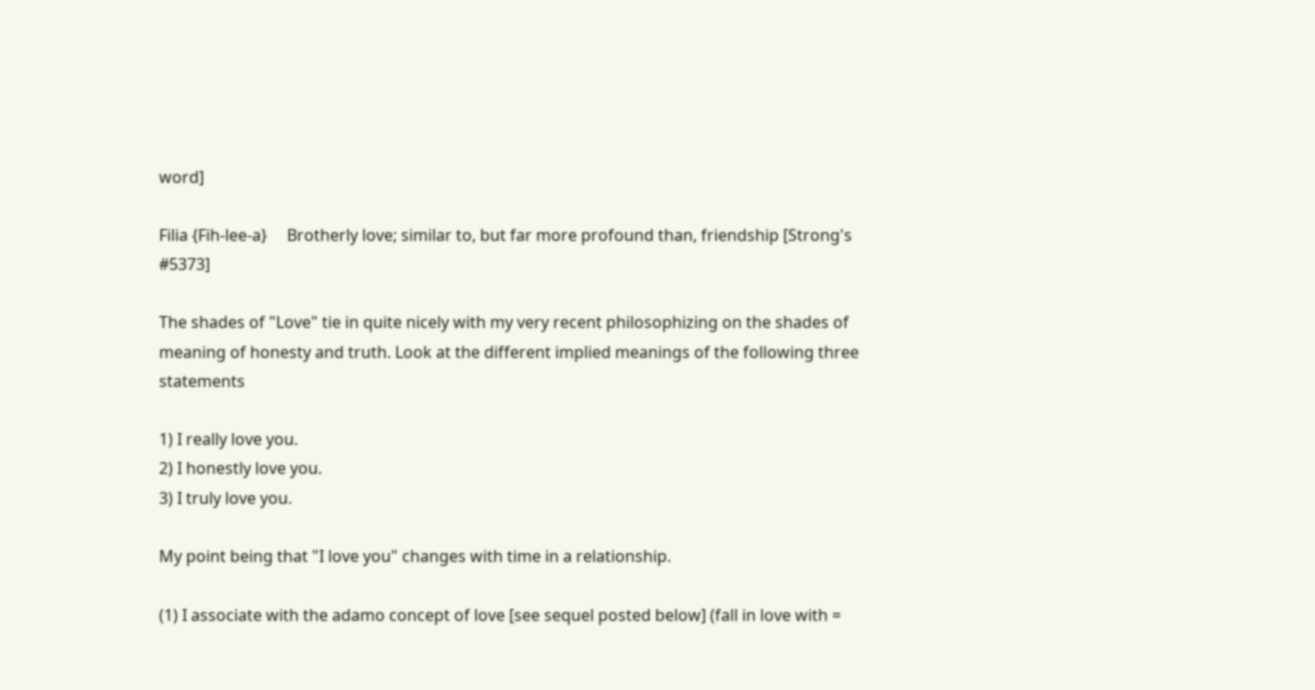word]

Filia {Fih-lee-a}     Brotherly love; similar to, but far more profound than, friendship [Strong's #5373]

The shades of "Love" tie in quite nicely with my very recent philosophizing on the shades of meaning of honesty and truth. Look at the different implied meanings of the following three statements

1) I really love you.
2) I honestly love you.
3) I truly love you.

My point being that "I love you" changes with time in a relationship.

(1) I associate with the adamo concept of love [see sequel posted below] (fall in love with =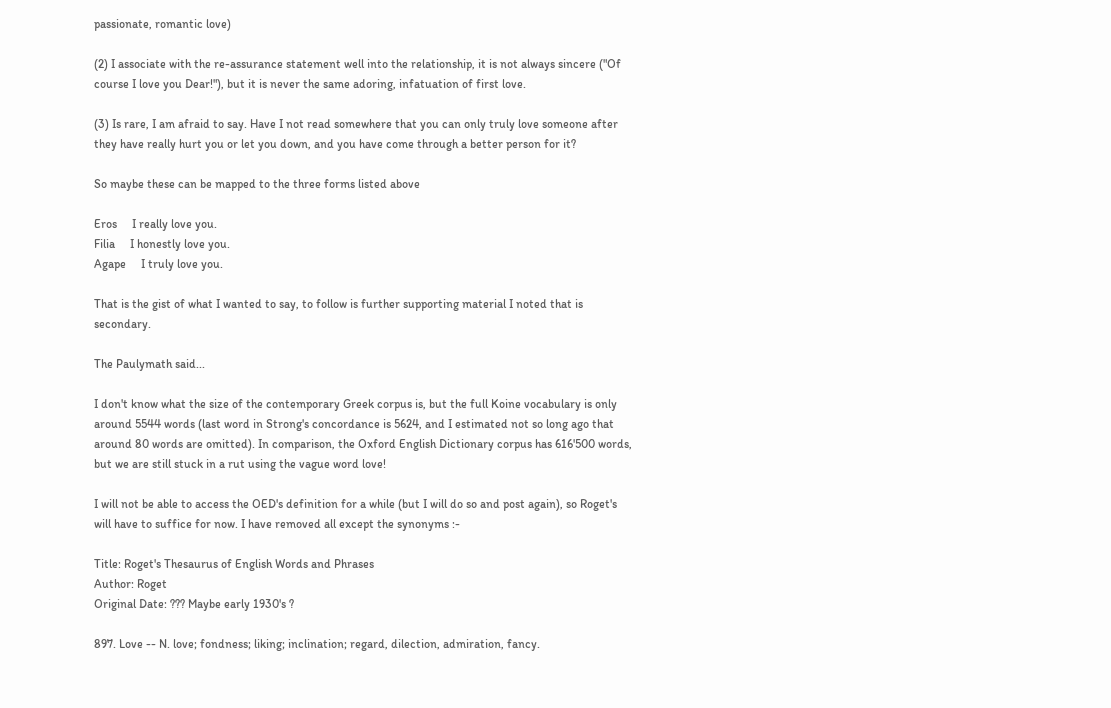passionate, romantic love)

(2) I associate with the re-assurance statement well into the relationship, it is not always sincere ("Of course I love you Dear!"), but it is never the same adoring, infatuation of first love.

(3) Is rare, I am afraid to say. Have I not read somewhere that you can only truly love someone after they have really hurt you or let you down, and you have come through a better person for it?

So maybe these can be mapped to the three forms listed above

Eros     I really love you.
Filia     I honestly love you.
Agape     I truly love you.

That is the gist of what I wanted to say, to follow is further supporting material I noted that is secondary.

The Paulymath said...

I don't know what the size of the contemporary Greek corpus is, but the full Koine vocabulary is only around 5544 words (last word in Strong's concordance is 5624, and I estimated not so long ago that around 80 words are omitted). In comparison, the Oxford English Dictionary corpus has 616'500 words, but we are still stuck in a rut using the vague word love!

I will not be able to access the OED's definition for a while (but I will do so and post again), so Roget's will have to suffice for now. I have removed all except the synonyms :-

Title: Roget's Thesaurus of English Words and Phrases
Author: Roget
Original Date: ??? Maybe early 1930's ?

897. Love -- N. love; fondness; liking; inclination; regard, dilection, admiration, fancy.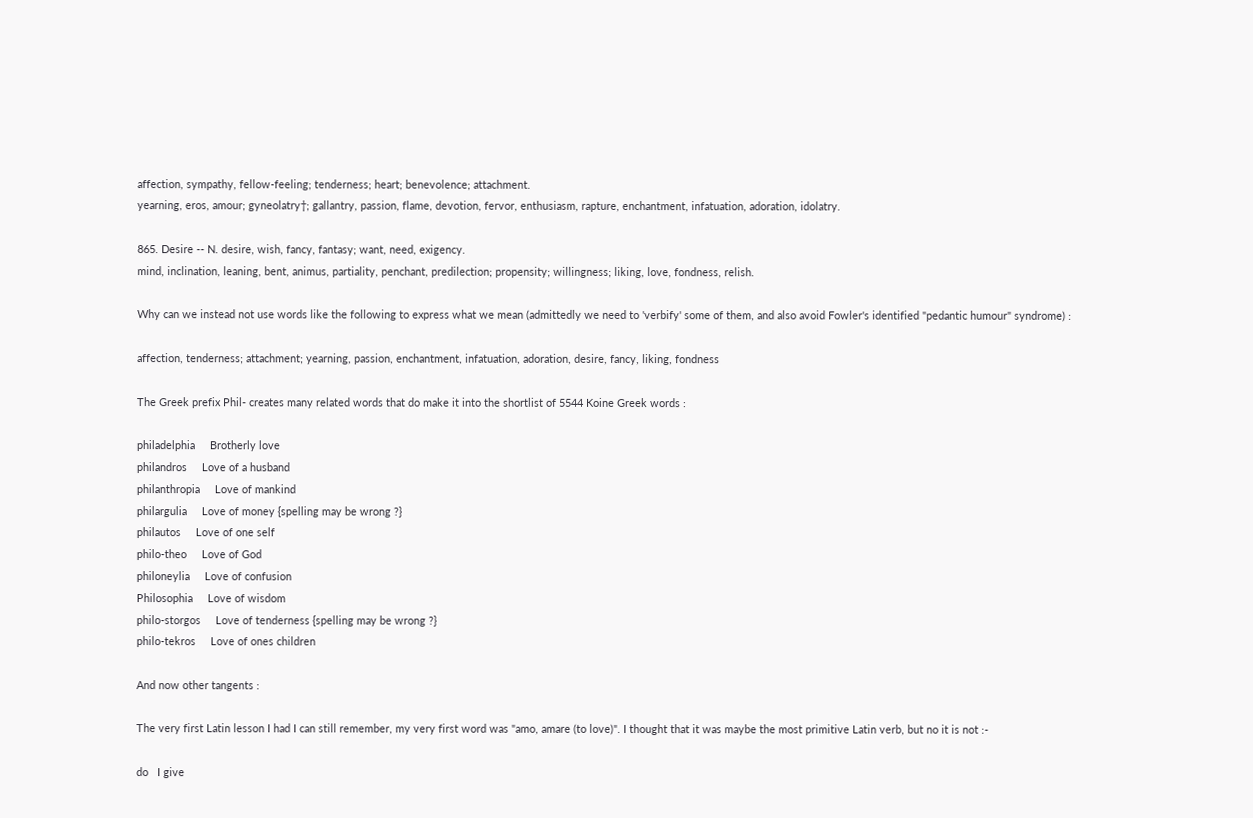affection, sympathy, fellow-feeling; tenderness; heart; benevolence; attachment.
yearning, eros, amour; gyneolatry†; gallantry, passion, flame, devotion, fervor, enthusiasm, rapture, enchantment, infatuation, adoration, idolatry.

865. Desire -- N. desire, wish, fancy, fantasy; want, need, exigency.
mind, inclination, leaning, bent, animus, partiality, penchant, predilection; propensity; willingness; liking, love, fondness, relish.

Why can we instead not use words like the following to express what we mean (admittedly we need to 'verbify' some of them, and also avoid Fowler's identified "pedantic humour" syndrome) :

affection, tenderness; attachment; yearning, passion, enchantment, infatuation, adoration, desire, fancy, liking, fondness

The Greek prefix Phil- creates many related words that do make it into the shortlist of 5544 Koine Greek words :

philadelphia     Brotherly love
philandros     Love of a husband
philanthropia     Love of mankind
philargulia     Love of money {spelling may be wrong ?}
philautos     Love of one self
philo-theo     Love of God
philoneylia     Love of confusion
Philosophia     Love of wisdom
philo-storgos     Love of tenderness {spelling may be wrong ?}
philo-tekros     Love of ones children

And now other tangents :

The very first Latin lesson I had I can still remember, my very first word was "amo, amare (to love)". I thought that it was maybe the most primitive Latin verb, but no it is not :-

do   I give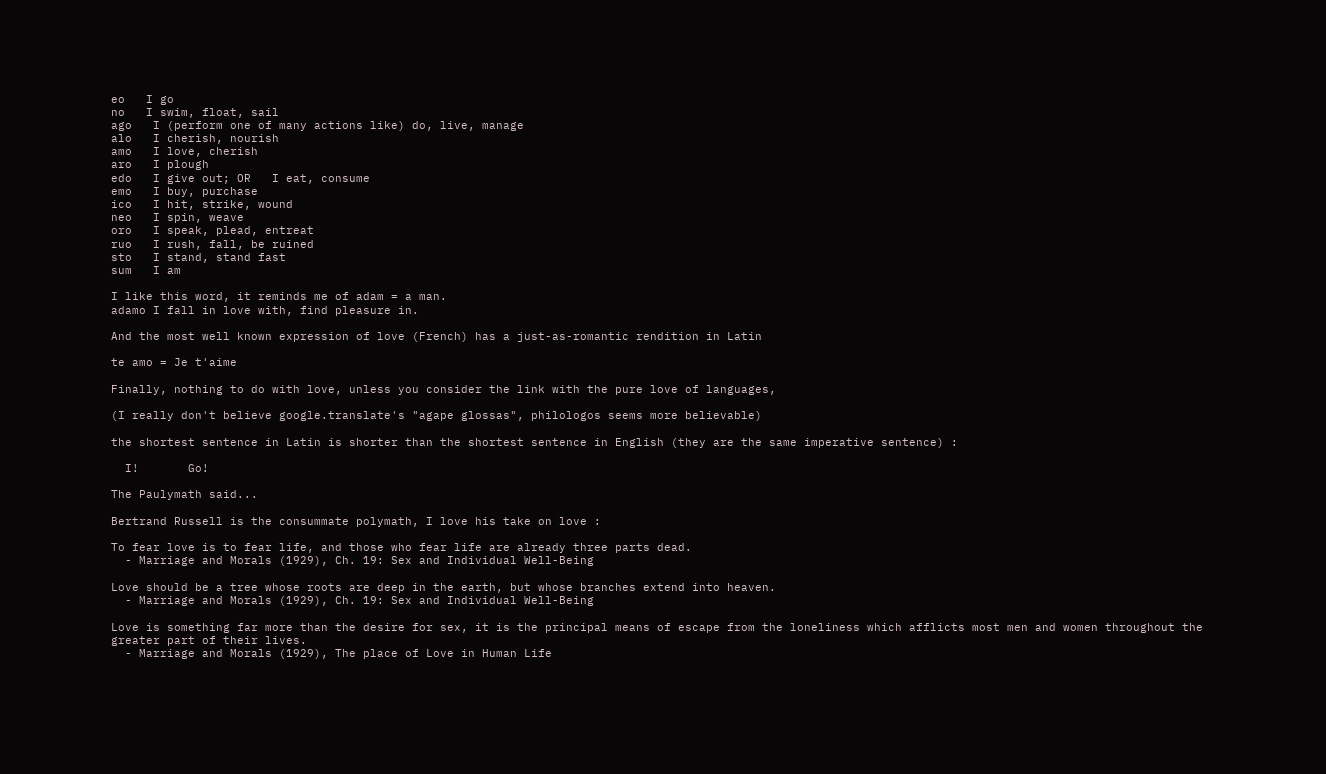eo   I go
no   I swim, float, sail
ago   I (perform one of many actions like) do, live, manage
alo   I cherish, nourish
amo   I love, cherish
aro   I plough
edo   I give out; OR   I eat, consume
emo   I buy, purchase
ico   I hit, strike, wound
neo   I spin, weave
oro   I speak, plead, entreat
ruo   I rush, fall, be ruined
sto   I stand, stand fast
sum   I am

I like this word, it reminds me of adam = a man.
adamo I fall in love with, find pleasure in.

And the most well known expression of love (French) has a just-as-romantic rendition in Latin

te amo = Je t'aime

Finally, nothing to do with love, unless you consider the link with the pure love of languages,

(I really don't believe google.translate's "agape glossas", philologos seems more believable)

the shortest sentence in Latin is shorter than the shortest sentence in English (they are the same imperative sentence) :

  I!       Go!

The Paulymath said...

Bertrand Russell is the consummate polymath, I love his take on love :

To fear love is to fear life, and those who fear life are already three parts dead.
  - Marriage and Morals (1929), Ch. 19: Sex and Individual Well-Being

Love should be a tree whose roots are deep in the earth, but whose branches extend into heaven.
  - Marriage and Morals (1929), Ch. 19: Sex and Individual Well-Being

Love is something far more than the desire for sex, it is the principal means of escape from the loneliness which afflicts most men and women throughout the greater part of their lives.
  - Marriage and Morals (1929), The place of Love in Human Life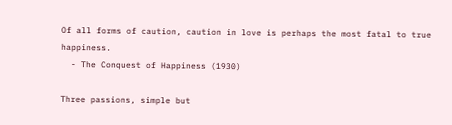Of all forms of caution, caution in love is perhaps the most fatal to true happiness.
  - The Conquest of Happiness (1930)

Three passions, simple but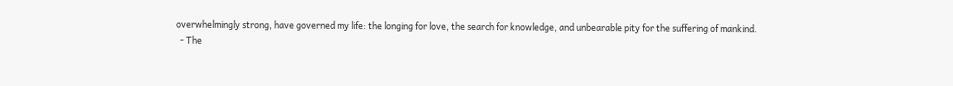overwhelmingly strong, have governed my life: the longing for love, the search for knowledge, and unbearable pity for the suffering of mankind.
  - The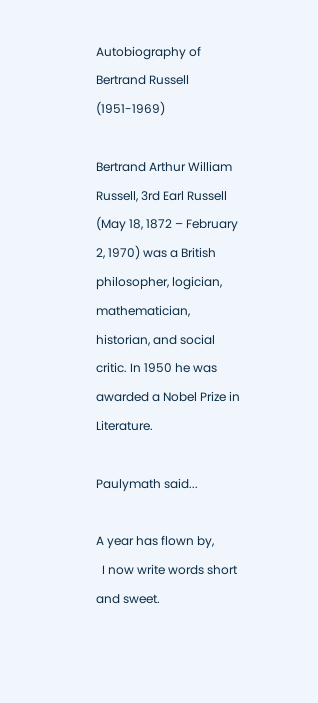Autobiography of Bertrand Russell (1951-1969)

Bertrand Arthur William Russell, 3rd Earl Russell (May 18, 1872 – February 2, 1970) was a British philosopher, logician, mathematician, historian, and social critic. In 1950 he was awarded a Nobel Prize in Literature.

Paulymath said...

A year has flown by,
  I now write words short and sweet.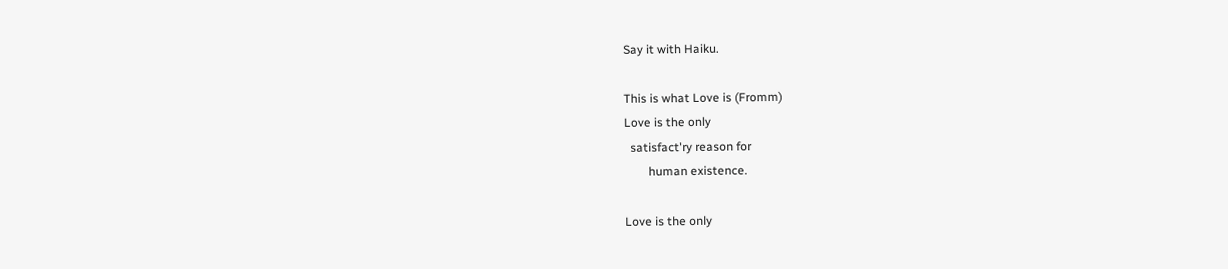Say it with Haiku.

This is what Love is (Fromm)
Love is the only
  satisfact'ry reason for
        human existence.

Love is the only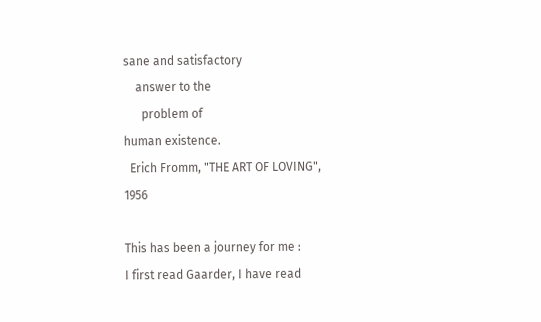sane and satisfactory
    answer to the
      problem of
human existence.
  Erich Fromm, "THE ART OF LOVING", 1956

This has been a journey for me :
I first read Gaarder, I have read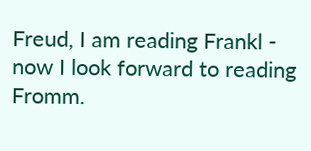Freud, I am reading Frankl - now I look forward to reading Fromm.